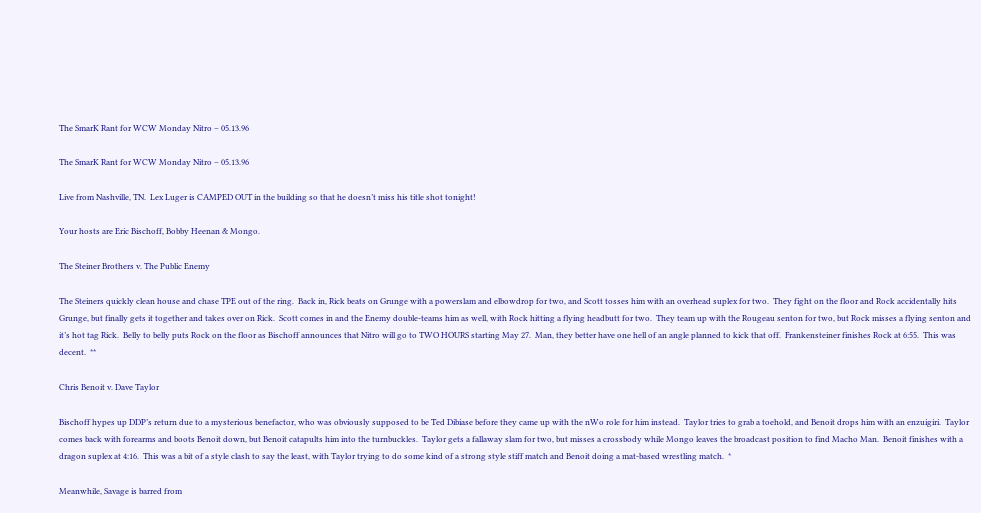The SmarK Rant for WCW Monday Nitro – 05.13.96

The SmarK Rant for WCW Monday Nitro – 05.13.96

Live from Nashville, TN.  Lex Luger is CAMPED OUT in the building so that he doesn’t miss his title shot tonight!

Your hosts are Eric Bischoff, Bobby Heenan & Mongo.

The Steiner Brothers v. The Public Enemy

The Steiners quickly clean house and chase TPE out of the ring.  Back in, Rick beats on Grunge with a powerslam and elbowdrop for two, and Scott tosses him with an overhead suplex for two.  They fight on the floor and Rock accidentally hits Grunge, but finally gets it together and takes over on Rick.  Scott comes in and the Enemy double-teams him as well, with Rock hitting a flying headbutt for two.  They team up with the Rougeau senton for two, but Rock misses a flying senton and it’s hot tag Rick.  Belly to belly puts Rock on the floor as Bischoff announces that Nitro will go to TWO HOURS starting May 27.  Man, they better have one hell of an angle planned to kick that off.  Frankensteiner finishes Rock at 6:55.  This was decent.  **

Chris Benoit v. Dave Taylor

Bischoff hypes up DDP’s return due to a mysterious benefactor, who was obviously supposed to be Ted Dibiase before they came up with the nWo role for him instead.  Taylor tries to grab a toehold, and Benoit drops him with an enzuigiri.  Taylor comes back with forearms and boots Benoit down, but Benoit catapults him into the turnbuckles.  Taylor gets a fallaway slam for two, but misses a crossbody while Mongo leaves the broadcast position to find Macho Man.  Benoit finishes with a dragon suplex at 4:16.  This was a bit of a style clash to say the least, with Taylor trying to do some kind of a strong style stiff match and Benoit doing a mat-based wrestling match.  *

Meanwhile, Savage is barred from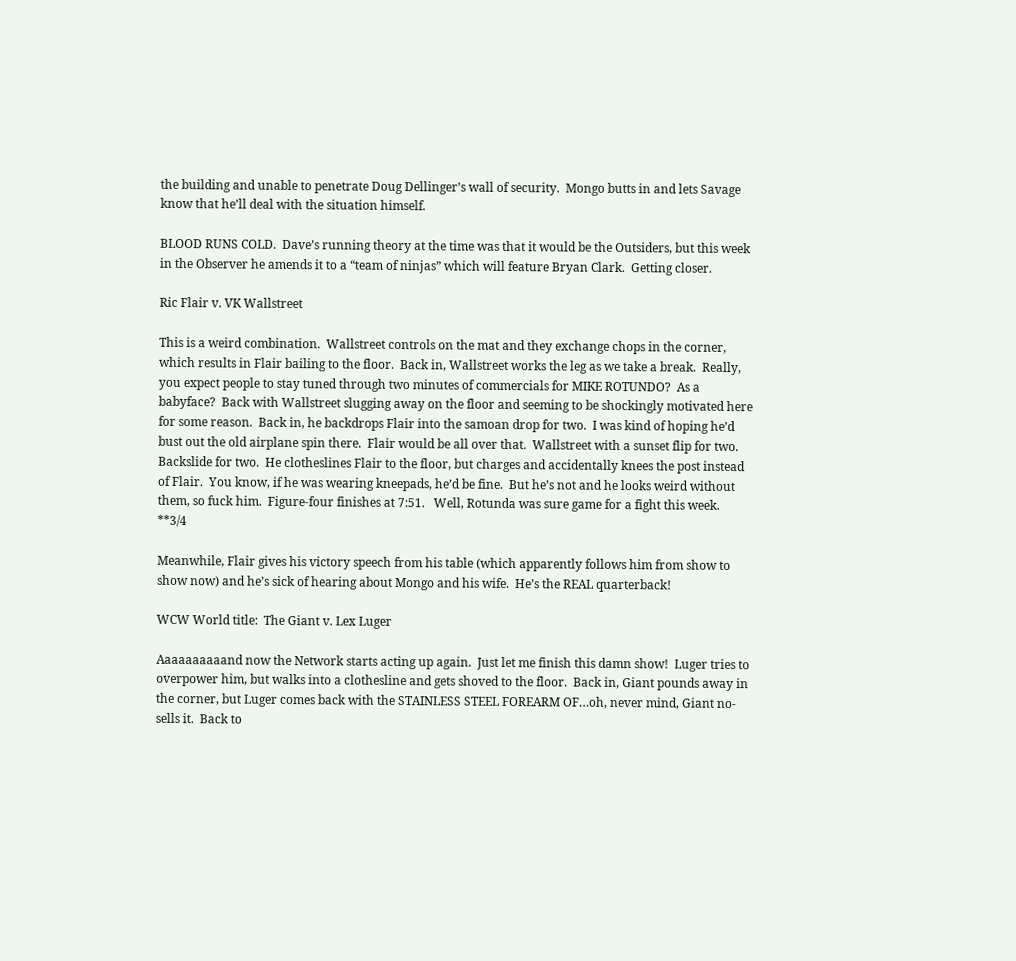the building and unable to penetrate Doug Dellinger’s wall of security.  Mongo butts in and lets Savage know that he’ll deal with the situation himself.

BLOOD RUNS COLD.  Dave’s running theory at the time was that it would be the Outsiders, but this week in the Observer he amends it to a “team of ninjas” which will feature Bryan Clark.  Getting closer.

Ric Flair v. VK Wallstreet

This is a weird combination.  Wallstreet controls on the mat and they exchange chops in the corner, which results in Flair bailing to the floor.  Back in, Wallstreet works the leg as we take a break.  Really, you expect people to stay tuned through two minutes of commercials for MIKE ROTUNDO?  As a babyface?  Back with Wallstreet slugging away on the floor and seeming to be shockingly motivated here for some reason.  Back in, he backdrops Flair into the samoan drop for two.  I was kind of hoping he’d bust out the old airplane spin there.  Flair would be all over that.  Wallstreet with a sunset flip for two.  Backslide for two.  He clotheslines Flair to the floor, but charges and accidentally knees the post instead of Flair.  You know, if he was wearing kneepads, he’d be fine.  But he’s not and he looks weird without them, so fuck him.  Figure-four finishes at 7:51.   Well, Rotunda was sure game for a fight this week.  **3/4

Meanwhile, Flair gives his victory speech from his table (which apparently follows him from show to show now) and he’s sick of hearing about Mongo and his wife.  He’s the REAL quarterback!

WCW World title:  The Giant v. Lex Luger

Aaaaaaaaaand now the Network starts acting up again.  Just let me finish this damn show!  Luger tries to overpower him, but walks into a clothesline and gets shoved to the floor.  Back in, Giant pounds away in the corner, but Luger comes back with the STAINLESS STEEL FOREARM OF…oh, never mind, Giant no-sells it.  Back to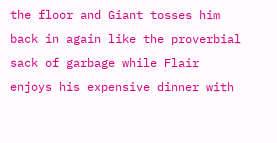the floor and Giant tosses him back in again like the proverbial sack of garbage while Flair enjoys his expensive dinner with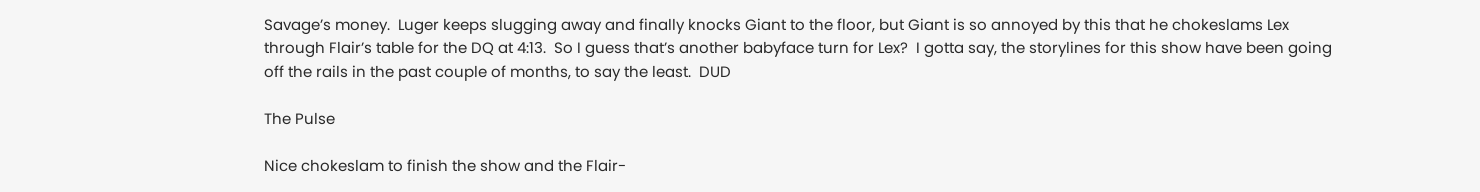Savage’s money.  Luger keeps slugging away and finally knocks Giant to the floor, but Giant is so annoyed by this that he chokeslams Lex through Flair’s table for the DQ at 4:13.  So I guess that’s another babyface turn for Lex?  I gotta say, the storylines for this show have been going off the rails in the past couple of months, to say the least.  DUD

The Pulse

Nice chokeslam to finish the show and the Flair-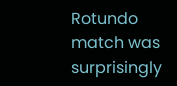Rotundo match was surprisingly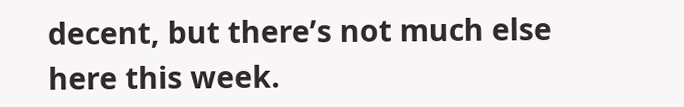decent, but there’s not much else here this week.